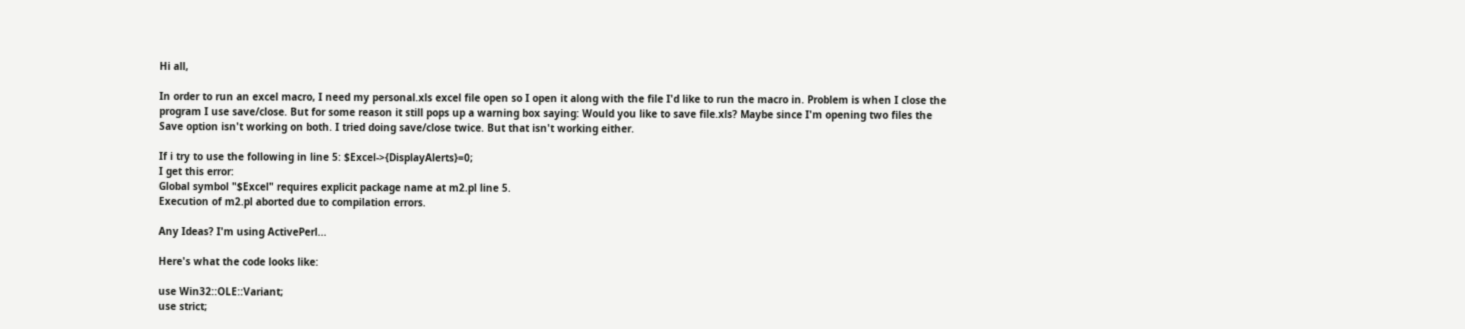Hi all,

In order to run an excel macro, I need my personal.xls excel file open so I open it along with the file I'd like to run the macro in. Problem is when I close the program I use save/close. But for some reason it still pops up a warning box saying: Would you like to save file.xls? Maybe since I'm opening two files the Save option isn't working on both. I tried doing save/close twice. But that isn't working either.

If i try to use the following in line 5: $Excel->{DisplayAlerts}=0;
I get this error:
Global symbol "$Excel" requires explicit package name at m2.pl line 5.
Execution of m2.pl aborted due to compilation errors.

Any Ideas? I'm using ActivePerl...

Here's what the code looks like:

use Win32::OLE::Variant;
use strict;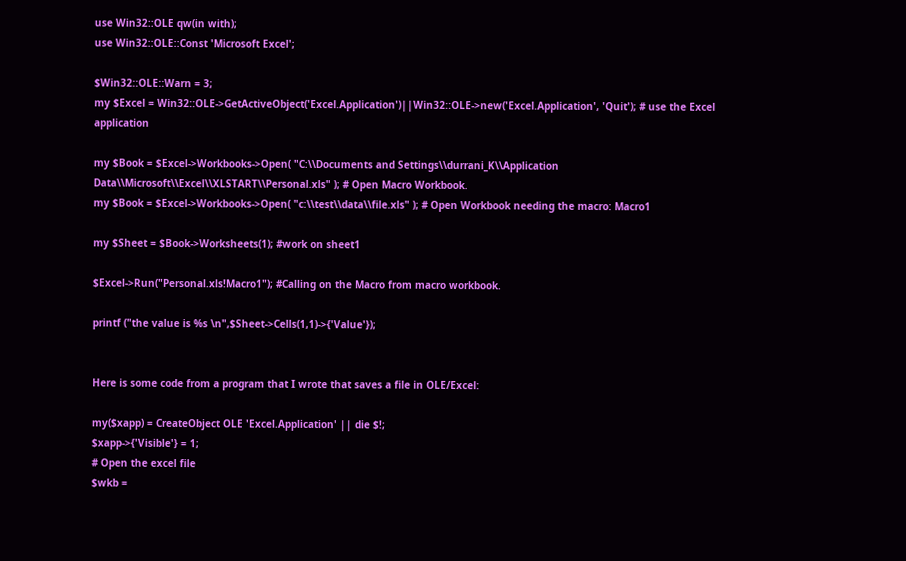use Win32::OLE qw(in with);
use Win32::OLE::Const 'Microsoft Excel';

$Win32::OLE::Warn = 3;
my $Excel = Win32::OLE->GetActiveObject('Excel.Application')||Win32::OLE->new('Excel.Application', 'Quit'); # use the Excel application

my $Book = $Excel->Workbooks->Open( "C:\\Documents and Settings\\durrani_K\\Application Data\\Microsoft\\Excel\\XLSTART\\Personal.xls" ); # Open Macro Workbook.
my $Book = $Excel->Workbooks->Open( "c:\\test\\data\\file.xls" ); # Open Workbook needing the macro: Macro1

my $Sheet = $Book->Worksheets(1); #work on sheet1

$Excel->Run("Personal.xls!Macro1"); #Calling on the Macro from macro workbook.

printf ("the value is %s \n",$Sheet->Cells(1,1)->{'Value'});


Here is some code from a program that I wrote that saves a file in OLE/Excel:

my($xapp) = CreateObject OLE 'Excel.Application' || die $!;
$xapp->{'Visible'} = 1;
# Open the excel file
$wkb =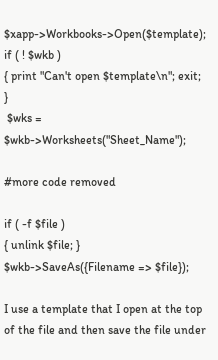$xapp->Workbooks->Open($template);
if ( ! $wkb )
{ print "Can't open $template\n"; exit; }
 $wks = $wkb->Worksheets("Sheet_Name");

#more code removed

if ( -f $file )
{ unlink $file; }
$wkb->SaveAs({Filename => $file});

I use a template that I open at the top of the file and then save the file under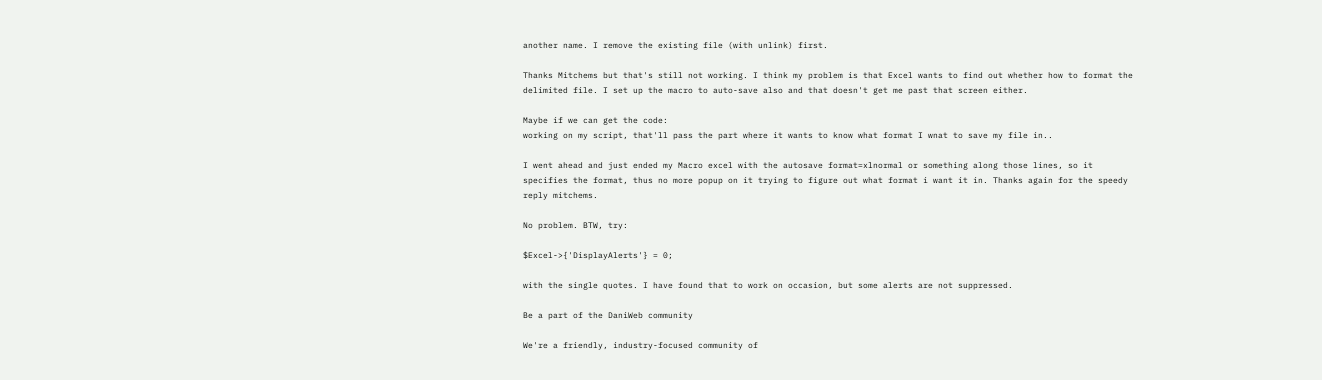another name. I remove the existing file (with unlink) first.

Thanks Mitchems but that's still not working. I think my problem is that Excel wants to find out whether how to format the delimited file. I set up the macro to auto-save also and that doesn't get me past that screen either.

Maybe if we can get the code:
working on my script, that'll pass the part where it wants to know what format I wnat to save my file in..

I went ahead and just ended my Macro excel with the autosave format=xlnormal or something along those lines, so it specifies the format, thus no more popup on it trying to figure out what format i want it in. Thanks again for the speedy reply mitchems.

No problem. BTW, try:

$Excel->{'DisplayAlerts'} = 0;

with the single quotes. I have found that to work on occasion, but some alerts are not suppressed.

Be a part of the DaniWeb community

We're a friendly, industry-focused community of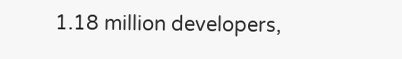1.18 million developers,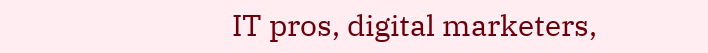IT pros, digital marketers,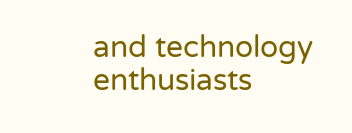and technology enthusiasts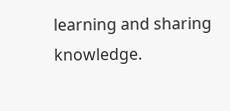learning and sharing knowledge.